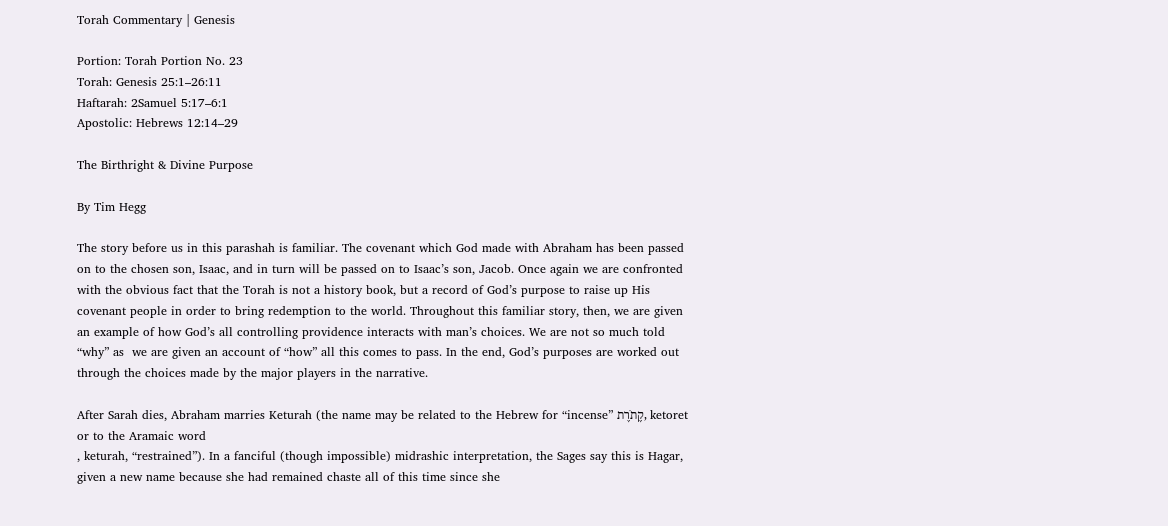Torah Commentary | Genesis

Portion: Torah Portion No. 23
Torah: Genesis 25:1–26:11
Haftarah: 2Samuel 5:17–6:1
Apostolic: Hebrews 12:14–29

The Birthright & Divine Purpose

By Tim Hegg

The story before us in this parashah is familiar. The covenant which God made with Abraham has been passed on to the chosen son, Isaac, and in turn will be passed on to Isaac’s son, Jacob. Once again we are confronted with the obvious fact that the Torah is not a history book, but a record of God’s purpose to raise up His covenant people in order to bring redemption to the world. Throughout this familiar story, then, we are given an example of how God’s all controlling providence interacts with man’s choices. We are not so much told “why” as  we are given an account of “how” all this comes to pass. In the end, God’s purposes are worked out through the choices made by the major players in the narrative.

After Sarah dies, Abraham marries Keturah (the name may be related to the Hebrew for “incense” קֶתֹרֶת, ketoret or to the Aramaic word
, keturah, “restrained”). In a fanciful (though impossible) midrashic interpretation, the Sages say this is Hagar, given a new name because she had remained chaste all of this time since she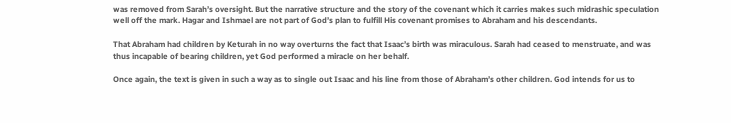was removed from Sarah’s oversight. But the narrative structure and the story of the covenant which it carries makes such midrashic speculation well off the mark. Hagar and Ishmael are not part of God’s plan to fulfill His covenant promises to Abraham and his descendants.

That Abraham had children by Keturah in no way overturns the fact that Isaac’s birth was miraculous. Sarah had ceased to menstruate, and was thus incapable of bearing children, yet God performed a miracle on her behalf.

Once again, the text is given in such a way as to single out Isaac and his line from those of Abraham’s other children. God intends for us to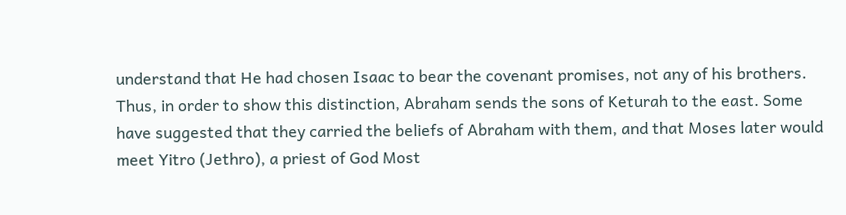understand that He had chosen Isaac to bear the covenant promises, not any of his brothers. Thus, in order to show this distinction, Abraham sends the sons of Keturah to the east. Some have suggested that they carried the beliefs of Abraham with them, and that Moses later would meet Yitro (Jethro), a priest of God Most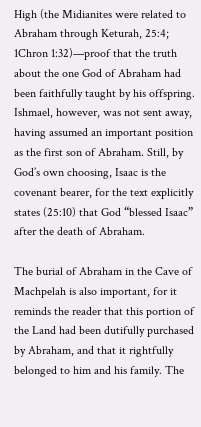High (the Midianites were related to Abraham through Keturah, 25:4; 1Chron 1:32)—proof that the truth about the one God of Abraham had been faithfully taught by his offspring. Ishmael, however, was not sent away, having assumed an important position as the first son of Abraham. Still, by God’s own choosing, Isaac is the covenant bearer, for the text explicitly states (25:10) that God “blessed Isaac” after the death of Abraham.

The burial of Abraham in the Cave of Machpelah is also important, for it reminds the reader that this portion of the Land had been dutifully purchased by Abraham, and that it rightfully belonged to him and his family. The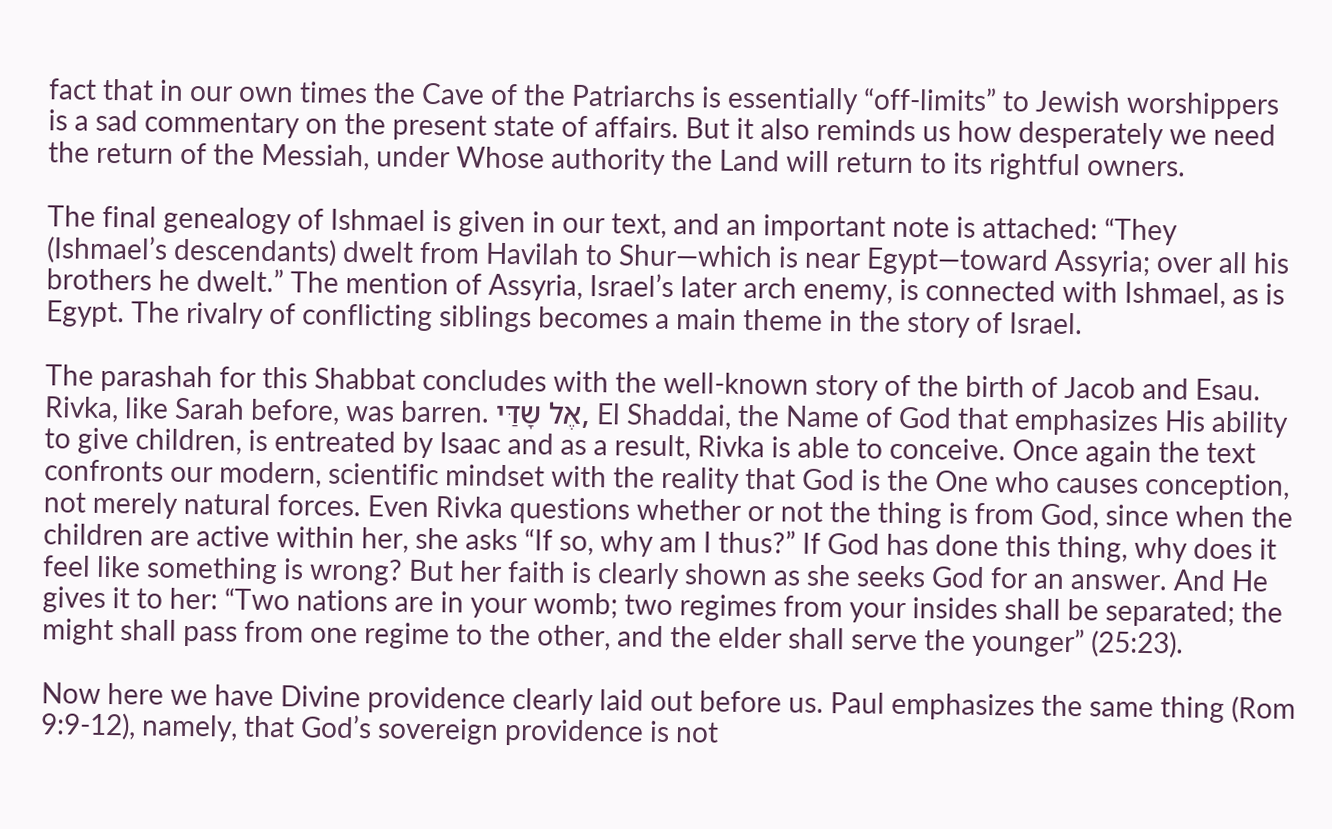fact that in our own times the Cave of the Patriarchs is essentially “off-limits” to Jewish worshippers is a sad commentary on the present state of affairs. But it also reminds us how desperately we need the return of the Messiah, under Whose authority the Land will return to its rightful owners.

The final genealogy of Ishmael is given in our text, and an important note is attached: “They (Ishmael’s descendants) dwelt from Havilah to Shur—which is near Egypt—toward Assyria; over all his brothers he dwelt.” The mention of Assyria, Israel’s later arch enemy, is connected with Ishmael, as is Egypt. The rivalry of conflicting siblings becomes a main theme in the story of Israel.

The parashah for this Shabbat concludes with the well-known story of the birth of Jacob and Esau. Rivka, like Sarah before, was barren. אֶל שָדַּי, El Shaddai, the Name of God that emphasizes His ability to give children, is entreated by Isaac and as a result, Rivka is able to conceive. Once again the text confronts our modern, scientific mindset with the reality that God is the One who causes conception, not merely natural forces. Even Rivka questions whether or not the thing is from God, since when the children are active within her, she asks “If so, why am I thus?” If God has done this thing, why does it feel like something is wrong? But her faith is clearly shown as she seeks God for an answer. And He gives it to her: “Two nations are in your womb; two regimes from your insides shall be separated; the might shall pass from one regime to the other, and the elder shall serve the younger” (25:23).

Now here we have Divine providence clearly laid out before us. Paul emphasizes the same thing (Rom 9:9-12), namely, that God’s sovereign providence is not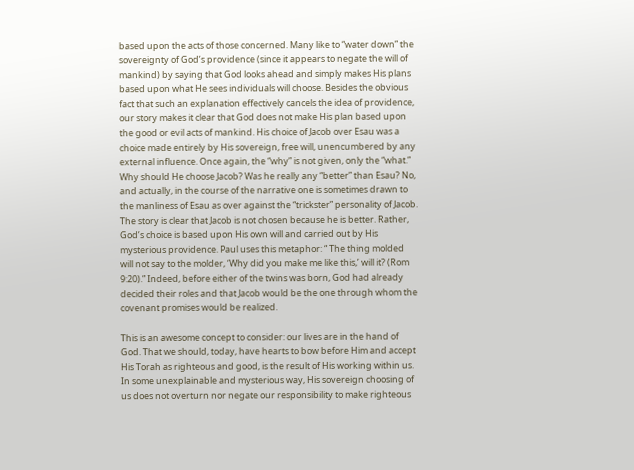based upon the acts of those concerned. Many like to “water down” the sovereignty of God’s providence (since it appears to negate the will of mankind) by saying that God looks ahead and simply makes His plans based upon what He sees individuals will choose. Besides the obvious fact that such an explanation effectively cancels the idea of providence, our story makes it clear that God does not make His plan based upon the good or evil acts of mankind. His choice of Jacob over Esau was a choice made entirely by His sovereign, free will, unencumbered by any external influence. Once again, the “why” is not given, only the “what.” Why should He choose Jacob? Was he really any “better” than Esau? No, and actually, in the course of the narrative one is sometimes drawn to the manliness of Esau as over against the “trickster” personality of Jacob. The story is clear that Jacob is not chosen because he is better. Rather, God’s choice is based upon His own will and carried out by His mysterious providence. Paul uses this metaphor: “ The thing molded will not say to the molder, ‘Why did you make me like this,’ will it? (Rom 9:20).” Indeed, before either of the twins was born, God had already decided their roles and that Jacob would be the one through whom the covenant promises would be realized.

This is an awesome concept to consider: our lives are in the hand of God. That we should, today, have hearts to bow before Him and accept His Torah as righteous and good, is the result of His working within us. In some unexplainable and mysterious way, His sovereign choosing of us does not overturn nor negate our responsibility to make righteous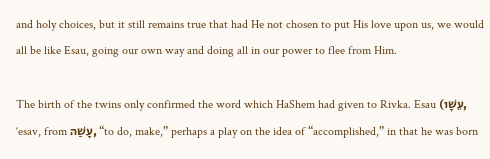and holy choices, but it still remains true that had He not chosen to put His love upon us, we would all be like Esau, going our own way and doing all in our power to flee from Him.

The birth of the twins only confirmed the word which HaShem had given to Rivka. Esau (עֵשָׁו, ‘esav, from עָשַׁה, “to do, make,” perhaps a play on the idea of “accomplished,” in that he was born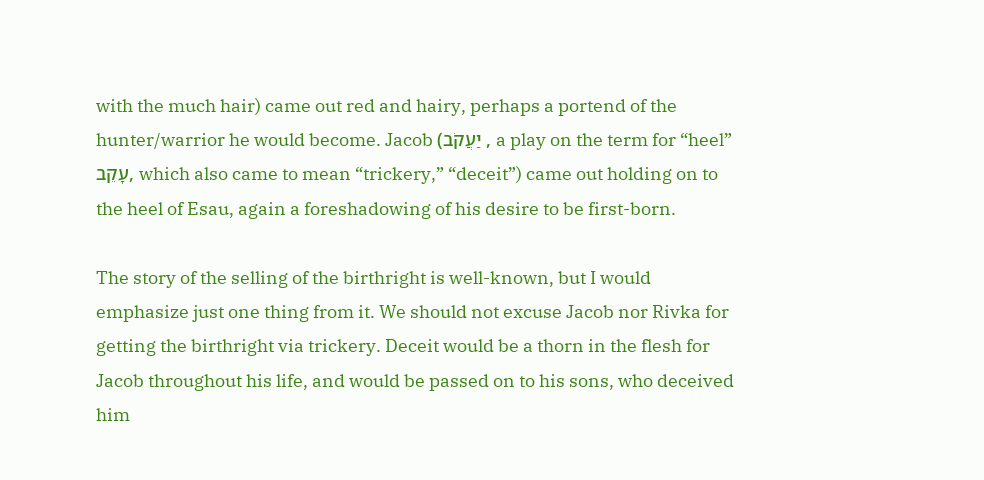with the much hair) came out red and hairy, perhaps a portend of the hunter/warrior he would become. Jacob (יַעֲקֹב , a play on the term for “heel” עָקֵב, which also came to mean “trickery,” “deceit”) came out holding on to the heel of Esau, again a foreshadowing of his desire to be first-born.

The story of the selling of the birthright is well-known, but I would emphasize just one thing from it. We should not excuse Jacob nor Rivka for getting the birthright via trickery. Deceit would be a thorn in the flesh for Jacob throughout his life, and would be passed on to his sons, who deceived him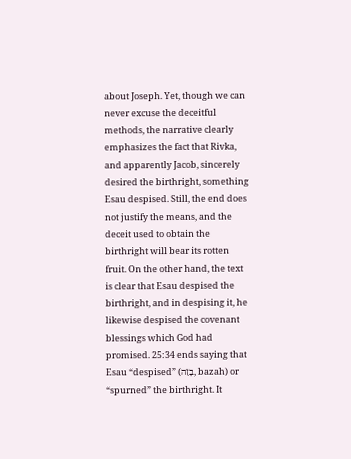about Joseph. Yet, though we can never excuse the deceitful methods, the narrative clearly emphasizes the fact that Rivka, and apparently Jacob, sincerely desired the birthright, something Esau despised. Still, the end does not justify the means, and the deceit used to obtain the birthright will bear its rotten fruit. On the other hand, the text is clear that Esau despised the birthright, and in despising it, he likewise despised the covenant blessings which God had promised. 25:34 ends saying that Esau “despised” (בָזַה, bazah) or “spurned” the birthright. It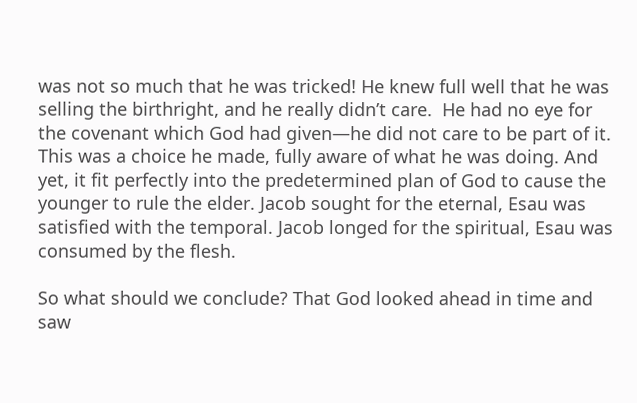was not so much that he was tricked! He knew full well that he was selling the birthright, and he really didn’t care.  He had no eye for the covenant which God had given—he did not care to be part of it. This was a choice he made, fully aware of what he was doing. And yet, it fit perfectly into the predetermined plan of God to cause the younger to rule the elder. Jacob sought for the eternal, Esau was satisfied with the temporal. Jacob longed for the spiritual, Esau was consumed by the flesh.

So what should we conclude? That God looked ahead in time and saw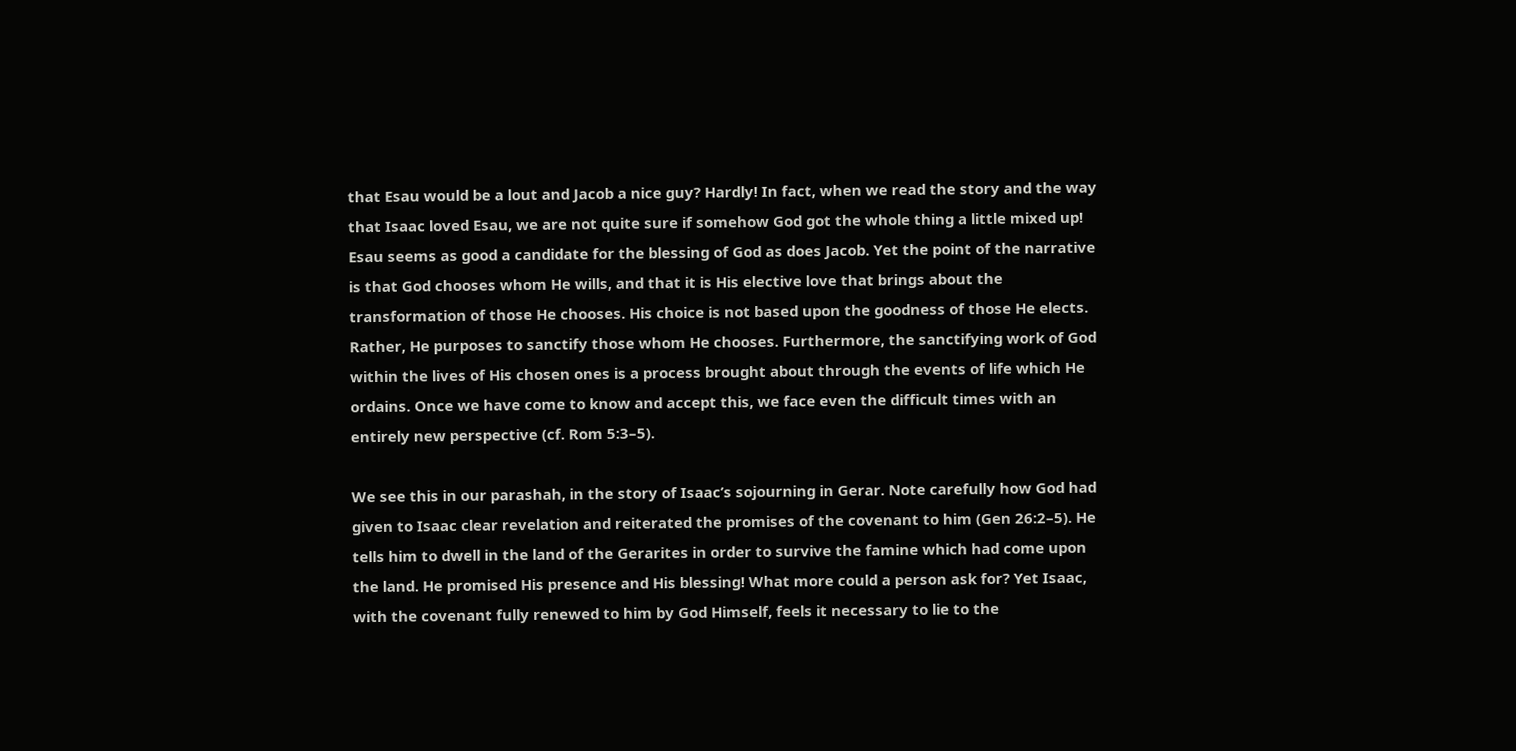that Esau would be a lout and Jacob a nice guy? Hardly! In fact, when we read the story and the way that Isaac loved Esau, we are not quite sure if somehow God got the whole thing a little mixed up! Esau seems as good a candidate for the blessing of God as does Jacob. Yet the point of the narrative is that God chooses whom He wills, and that it is His elective love that brings about the transformation of those He chooses. His choice is not based upon the goodness of those He elects. Rather, He purposes to sanctify those whom He chooses. Furthermore, the sanctifying work of God within the lives of His chosen ones is a process brought about through the events of life which He ordains. Once we have come to know and accept this, we face even the difficult times with an entirely new perspective (cf. Rom 5:3–5).

We see this in our parashah, in the story of Isaac’s sojourning in Gerar. Note carefully how God had given to Isaac clear revelation and reiterated the promises of the covenant to him (Gen 26:2–5). He tells him to dwell in the land of the Gerarites in order to survive the famine which had come upon the land. He promised His presence and His blessing! What more could a person ask for? Yet Isaac, with the covenant fully renewed to him by God Himself, feels it necessary to lie to the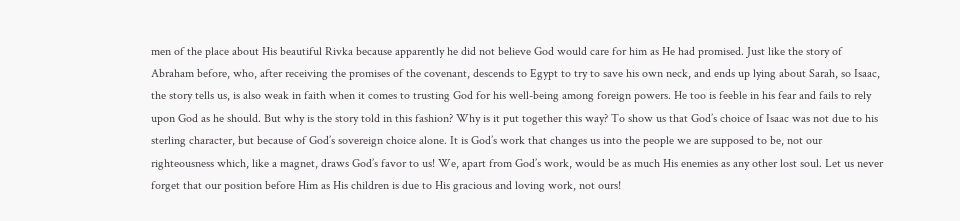men of the place about His beautiful Rivka because apparently he did not believe God would care for him as He had promised. Just like the story of Abraham before, who, after receiving the promises of the covenant, descends to Egypt to try to save his own neck, and ends up lying about Sarah, so Isaac, the story tells us, is also weak in faith when it comes to trusting God for his well-being among foreign powers. He too is feeble in his fear and fails to rely upon God as he should. But why is the story told in this fashion? Why is it put together this way? To show us that God’s choice of Isaac was not due to his sterling character, but because of God’s sovereign choice alone. It is God’s work that changes us into the people we are supposed to be, not our righteousness which, like a magnet, draws God’s favor to us! We, apart from God’s work, would be as much His enemies as any other lost soul. Let us never forget that our position before Him as His children is due to His gracious and loving work, not ours!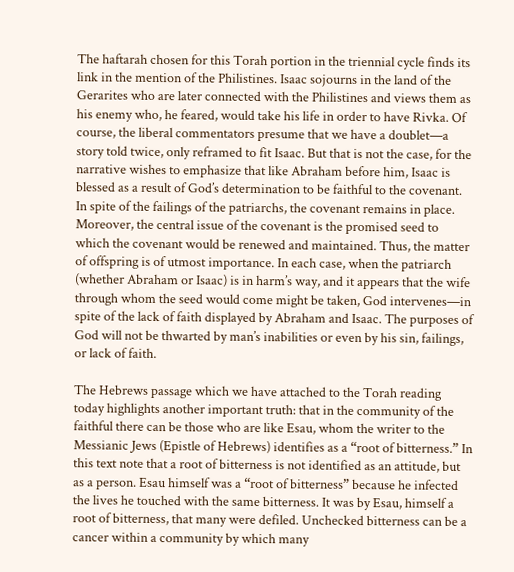The haftarah chosen for this Torah portion in the triennial cycle finds its link in the mention of the Philistines. Isaac sojourns in the land of the Gerarites who are later connected with the Philistines and views them as his enemy who, he feared, would take his life in order to have Rivka. Of course, the liberal commentators presume that we have a doublet—a story told twice, only reframed to fit Isaac. But that is not the case, for the narrative wishes to emphasize that like Abraham before him, Isaac is blessed as a result of God’s determination to be faithful to the covenant. In spite of the failings of the patriarchs, the covenant remains in place. Moreover, the central issue of the covenant is the promised seed to which the covenant would be renewed and maintained. Thus, the matter of offspring is of utmost importance. In each case, when the patriarch (whether Abraham or Isaac) is in harm’s way, and it appears that the wife through whom the seed would come might be taken, God intervenes—in spite of the lack of faith displayed by Abraham and Isaac. The purposes of God will not be thwarted by man’s inabilities or even by his sin, failings, or lack of faith.

The Hebrews passage which we have attached to the Torah reading today highlights another important truth: that in the community of the faithful there can be those who are like Esau, whom the writer to the Messianic Jews (Epistle of Hebrews) identifies as a “root of bitterness.” In this text note that a root of bitterness is not identified as an attitude, but as a person. Esau himself was a “root of bitterness” because he infected the lives he touched with the same bitterness. It was by Esau, himself a root of bitterness, that many were defiled. Unchecked bitterness can be a cancer within a community by which many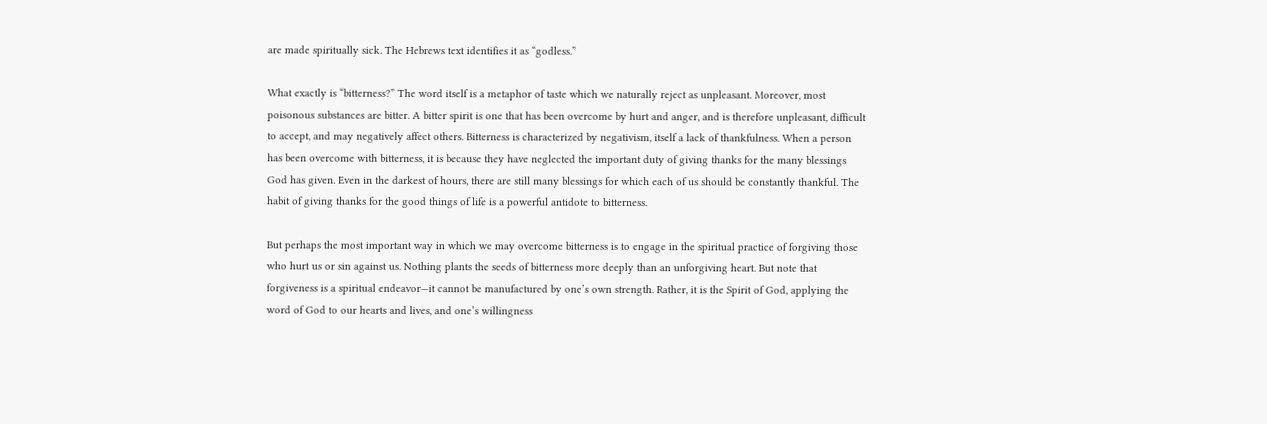are made spiritually sick. The Hebrews text identifies it as “godless.”

What exactly is “bitterness?” The word itself is a metaphor of taste which we naturally reject as unpleasant. Moreover, most poisonous substances are bitter. A bitter spirit is one that has been overcome by hurt and anger, and is therefore unpleasant, difficult to accept, and may negatively affect others. Bitterness is characterized by negativism, itself a lack of thankfulness. When a person has been overcome with bitterness, it is because they have neglected the important duty of giving thanks for the many blessings God has given. Even in the darkest of hours, there are still many blessings for which each of us should be constantly thankful. The habit of giving thanks for the good things of life is a powerful antidote to bitterness.

But perhaps the most important way in which we may overcome bitterness is to engage in the spiritual practice of forgiving those who hurt us or sin against us. Nothing plants the seeds of bitterness more deeply than an unforgiving heart. But note that forgiveness is a spiritual endeavor—it cannot be manufactured by one’s own strength. Rather, it is the Spirit of God, applying the word of God to our hearts and lives, and one’s willingness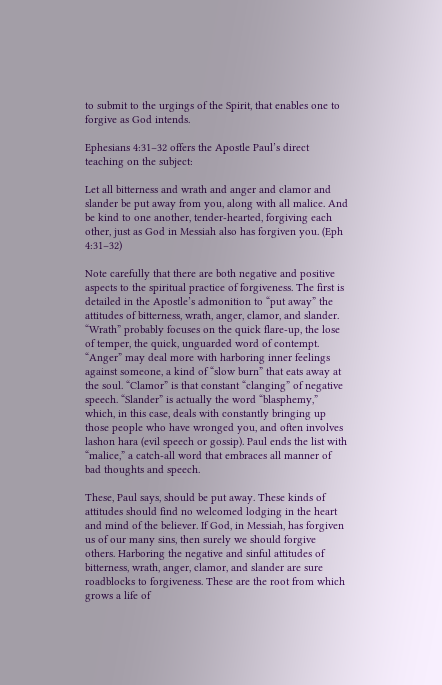to submit to the urgings of the Spirit, that enables one to forgive as God intends.

Ephesians 4:31–32 offers the Apostle Paul’s direct teaching on the subject:

Let all bitterness and wrath and anger and clamor and slander be put away from you, along with all malice. And be kind to one another, tender-hearted, forgiving each other, just as God in Messiah also has forgiven you. (Eph 4:31–32)

Note carefully that there are both negative and positive aspects to the spiritual practice of forgiveness. The first is detailed in the Apostle’s admonition to “put away” the attitudes of bitterness, wrath, anger, clamor, and slander. “Wrath” probably focuses on the quick flare-up, the lose of temper, the quick, unguarded word of contempt. “Anger” may deal more with harboring inner feelings against someone, a kind of “slow burn” that eats away at the soul. “Clamor” is that constant “clanging” of negative speech. “Slander” is actually the word “blasphemy,” which, in this case, deals with constantly bringing up those people who have wronged you, and often involves lashon hara (evil speech or gossip). Paul ends the list with “malice,” a catch-all word that embraces all manner of bad thoughts and speech.

These, Paul says, should be put away. These kinds of attitudes should find no welcomed lodging in the heart and mind of the believer. If God, in Messiah, has forgiven us of our many sins, then surely we should forgive others. Harboring the negative and sinful attitudes of bitterness, wrath, anger, clamor, and slander are sure roadblocks to forgiveness. These are the root from which grows a life of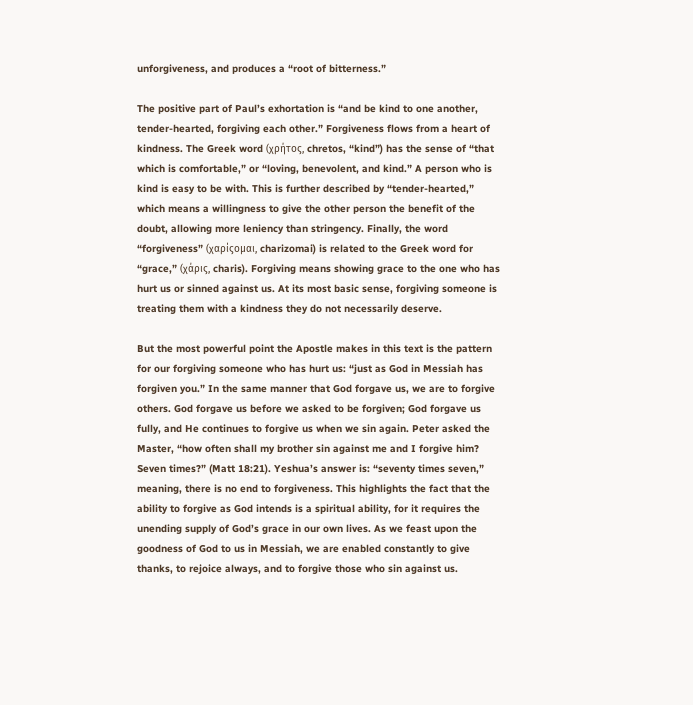unforgiveness, and produces a “root of bitterness.”

The positive part of Paul’s exhortation is “and be kind to one another, tender-hearted, forgiving each other.” Forgiveness flows from a heart of kindness. The Greek word (χρήτος, chretos, “kind”) has the sense of “that which is comfortable,” or “loving, benevolent, and kind.” A person who is kind is easy to be with. This is further described by “tender-hearted,” which means a willingness to give the other person the benefit of the doubt, allowing more leniency than stringency. Finally, the word “forgiveness” (χαρίςομαι, charizomai) is related to the Greek word for “grace,” (χάρις, charis). Forgiving means showing grace to the one who has hurt us or sinned against us. At its most basic sense, forgiving someone is treating them with a kindness they do not necessarily deserve.

But the most powerful point the Apostle makes in this text is the pattern for our forgiving someone who has hurt us: “just as God in Messiah has forgiven you.” In the same manner that God forgave us, we are to forgive others. God forgave us before we asked to be forgiven; God forgave us fully, and He continues to forgive us when we sin again. Peter asked the Master, “how often shall my brother sin against me and I forgive him? Seven times?” (Matt 18:21). Yeshua’s answer is: “seventy times seven,” meaning, there is no end to forgiveness. This highlights the fact that the ability to forgive as God intends is a spiritual ability, for it requires the unending supply of God’s grace in our own lives. As we feast upon the goodness of God to us in Messiah, we are enabled constantly to give thanks, to rejoice always, and to forgive those who sin against us.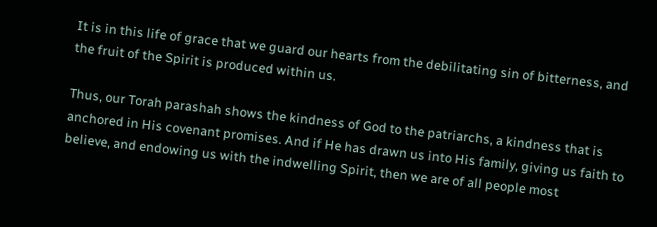It is in this life of grace that we guard our hearts from the debilitating sin of bitterness, and the fruit of the Spirit is produced within us.

Thus, our Torah parashah shows the kindness of God to the patriarchs, a kindness that is anchored in His covenant promises. And if He has drawn us into His family, giving us faith to believe, and endowing us with the indwelling Spirit, then we are of all people most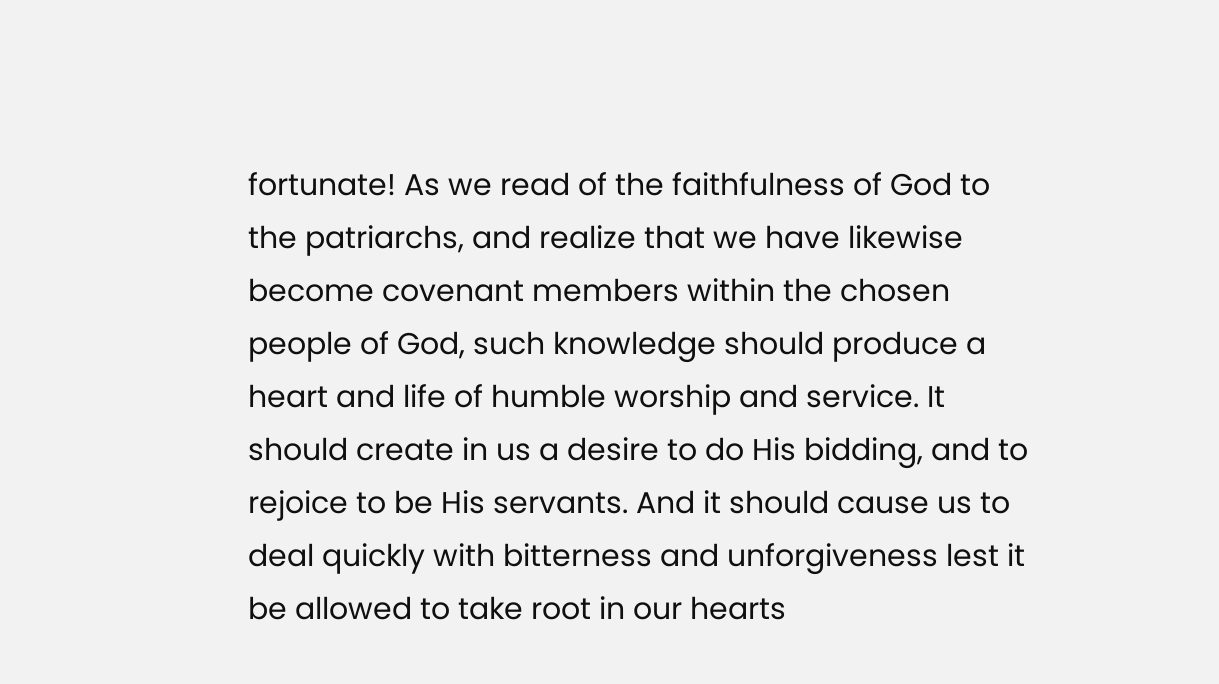fortunate! As we read of the faithfulness of God to the patriarchs, and realize that we have likewise become covenant members within the chosen people of God, such knowledge should produce a heart and life of humble worship and service. It should create in us a desire to do His bidding, and to rejoice to be His servants. And it should cause us to deal quickly with bitterness and unforgiveness lest it be allowed to take root in our hearts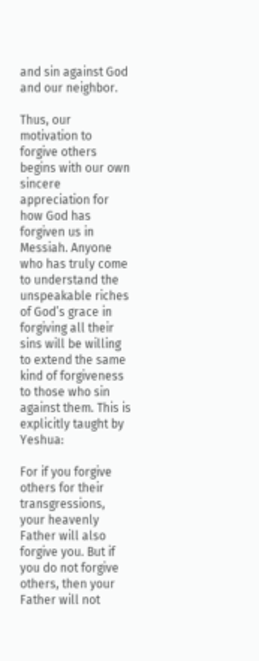and sin against God and our neighbor.

Thus, our motivation to forgive others begins with our own sincere appreciation for how God has forgiven us in Messiah. Anyone who has truly come to understand the unspeakable riches of God’s grace in forgiving all their sins will be willing to extend the same kind of forgiveness to those who sin against them. This is explicitly taught by Yeshua:

For if you forgive others for their transgressions, your heavenly Father will also forgive you. But if you do not forgive others, then your Father will not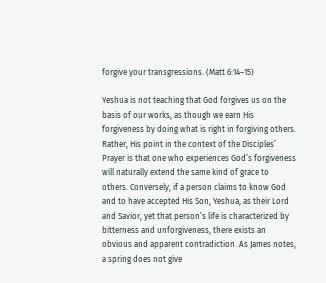forgive your transgressions. (Matt 6:14–15)

Yeshua is not teaching that God forgives us on the basis of our works, as though we earn His forgiveness by doing what is right in forgiving others. Rather, His point in the context of the Disciples’ Prayer is that one who experiences God’s forgiveness will naturally extend the same kind of grace to others. Conversely, if a person claims to know God and to have accepted His Son, Yeshua, as their Lord and Savior, yet that person’s life is characterized by bitterness and unforgiveness, there exists an obvious and apparent contradiction. As James notes, a spring does not give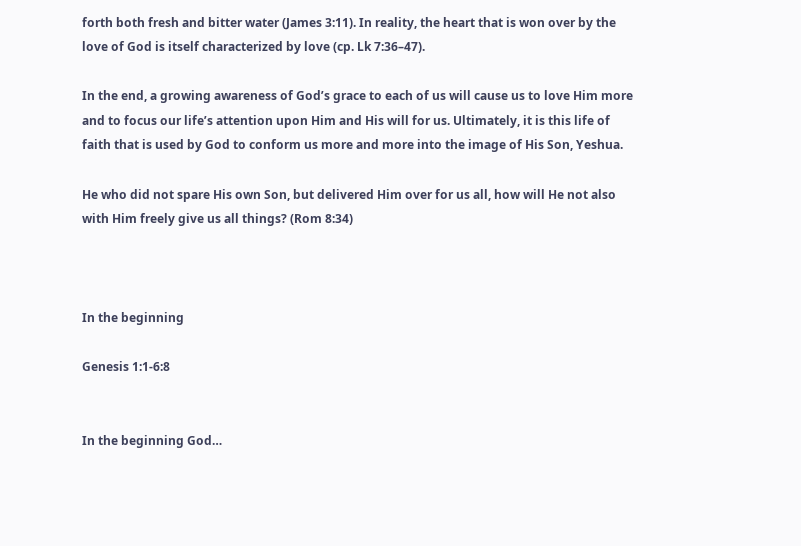forth both fresh and bitter water (James 3:11). In reality, the heart that is won over by the love of God is itself characterized by love (cp. Lk 7:36–47).

In the end, a growing awareness of God’s grace to each of us will cause us to love Him more and to focus our life’s attention upon Him and His will for us. Ultimately, it is this life of faith that is used by God to conform us more and more into the image of His Son, Yeshua.

He who did not spare His own Son, but delivered Him over for us all, how will He not also with Him freely give us all things? (Rom 8:34)



In the beginning

Genesis 1:1-6:8


In the beginning God…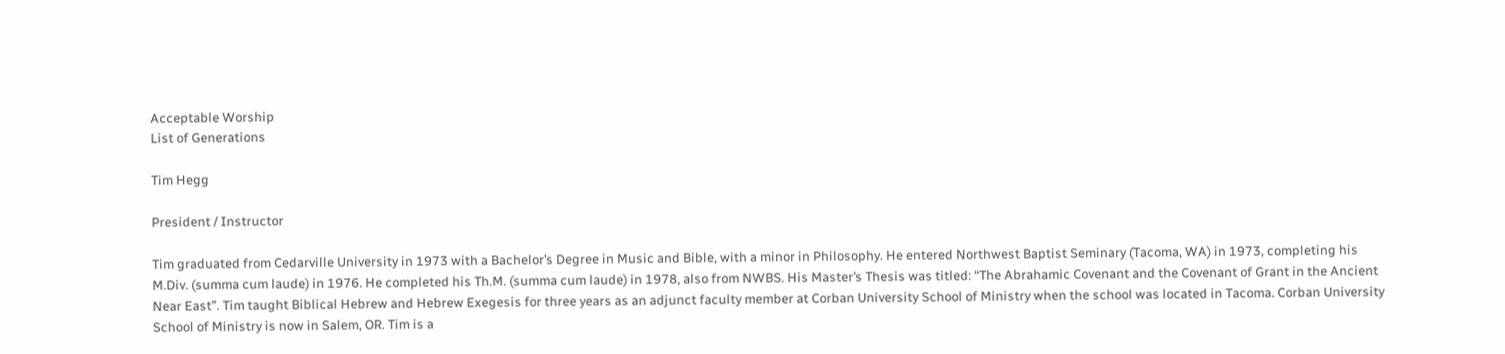Acceptable Worship
List of Generations

Tim Hegg

President / Instructor

Tim graduated from Cedarville University in 1973 with a Bachelor’s Degree in Music and Bible, with a minor in Philosophy. He entered Northwest Baptist Seminary (Tacoma, WA) in 1973, completing his M.Div. (summa cum laude) in 1976. He completed his Th.M. (summa cum laude) in 1978, also from NWBS. His Master’s Thesis was titled: “The Abrahamic Covenant and the Covenant of Grant in the Ancient Near East”. Tim taught Biblical Hebrew and Hebrew Exegesis for three years as an adjunct faculty member at Corban University School of Ministry when the school was located in Tacoma. Corban University School of Ministry is now in Salem, OR. Tim is a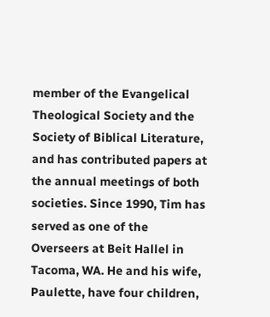member of the Evangelical Theological Society and the Society of Biblical Literature, and has contributed papers at the annual meetings of both societies. Since 1990, Tim has served as one of the Overseers at Beit Hallel in Tacoma, WA. He and his wife, Paulette, have four children,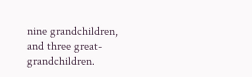nine grandchildren, and three great-grandchildren.